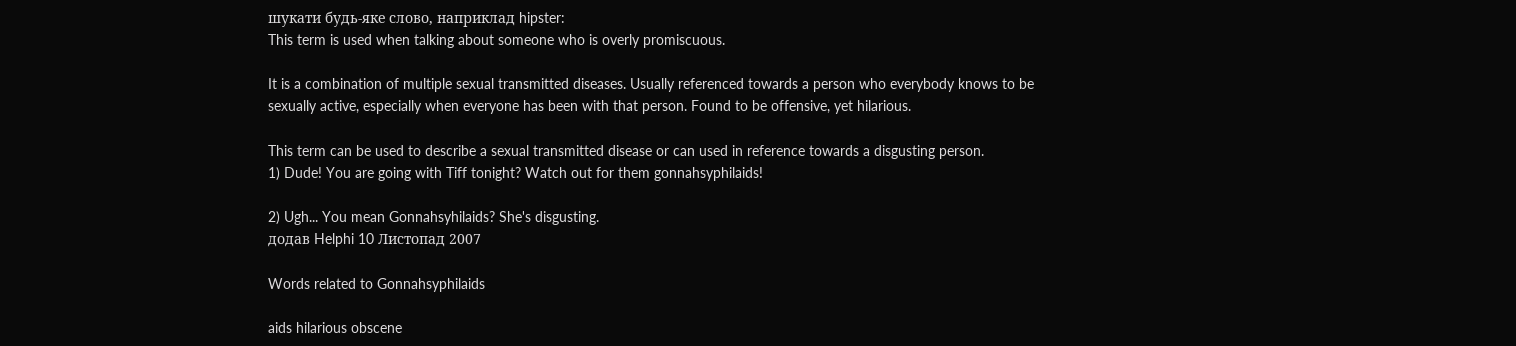шукати будь-яке слово, наприклад hipster:
This term is used when talking about someone who is overly promiscuous.

It is a combination of multiple sexual transmitted diseases. Usually referenced towards a person who everybody knows to be sexually active, especially when everyone has been with that person. Found to be offensive, yet hilarious.

This term can be used to describe a sexual transmitted disease or can used in reference towards a disgusting person.
1) Dude! You are going with Tiff tonight? Watch out for them gonnahsyphilaids!

2) Ugh... You mean Gonnahsyhilaids? She's disgusting.
додав Helphi 10 Листопад 2007

Words related to Gonnahsyphilaids

aids hilarious obscene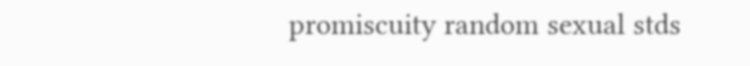promiscuity random sexual stds